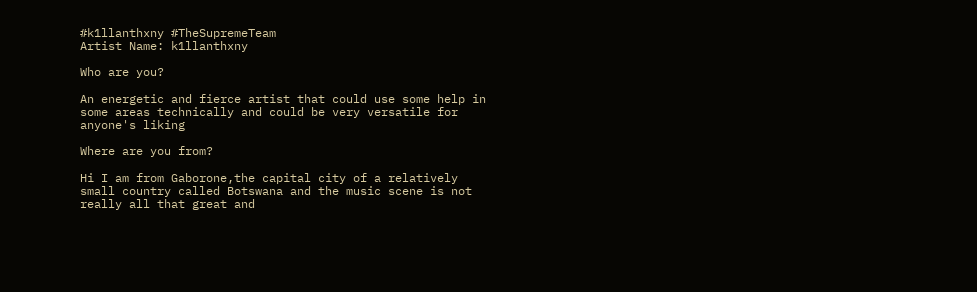#k1llanthxny #TheSupremeTeam
Artist Name: k1llanthxny

Who are you?

An energetic and fierce artist that could use some help in some areas technically and could be very versatile for anyone's liking

Where are you from?

Hi I am from Gaborone,the capital city of a relatively small country called Botswana and the music scene is not really all that great and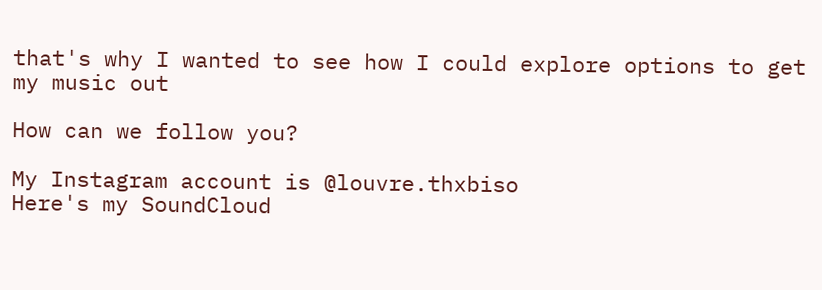that's why I wanted to see how I could explore options to get my music out

How can we follow you?

My Instagram account is @louvre.thxbiso
Here's my SoundCloud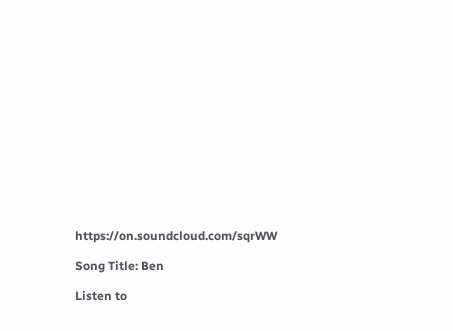https://on.soundcloud.com/sqrWW

Song Title: Ben

Listen to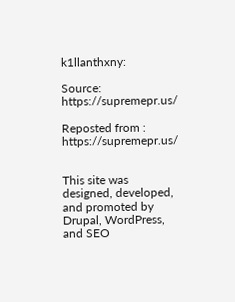k1llanthxny:

Source: https://supremepr.us/

Reposted from : https://supremepr.us/


This site was designed, developed, and promoted by Drupal, WordPress, and SEO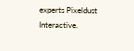experts Pixeldust Interactive.